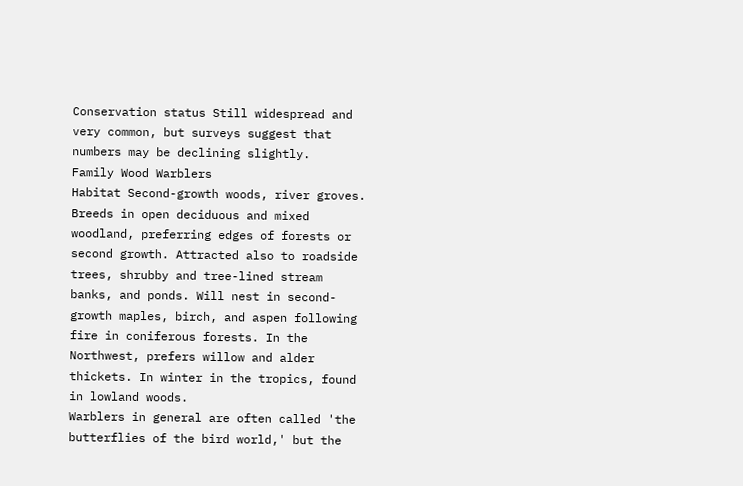Conservation status Still widespread and very common, but surveys suggest that numbers may be declining slightly.
Family Wood Warblers
Habitat Second-growth woods, river groves. Breeds in open deciduous and mixed woodland, preferring edges of forests or second growth. Attracted also to roadside trees, shrubby and tree-lined stream banks, and ponds. Will nest in second-growth maples, birch, and aspen following fire in coniferous forests. In the Northwest, prefers willow and alder thickets. In winter in the tropics, found in lowland woods.
Warblers in general are often called 'the butterflies of the bird world,' but the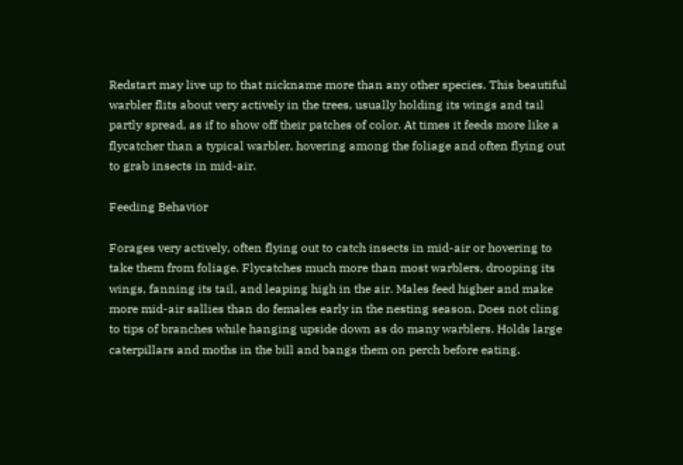Redstart may live up to that nickname more than any other species. This beautiful warbler flits about very actively in the trees, usually holding its wings and tail partly spread, as if to show off their patches of color. At times it feeds more like a flycatcher than a typical warbler, hovering among the foliage and often flying out to grab insects in mid-air.

Feeding Behavior

Forages very actively, often flying out to catch insects in mid-air or hovering to take them from foliage. Flycatches much more than most warblers, drooping its wings, fanning its tail, and leaping high in the air. Males feed higher and make more mid-air sallies than do females early in the nesting season. Does not cling to tips of branches while hanging upside down as do many warblers. Holds large caterpillars and moths in the bill and bangs them on perch before eating.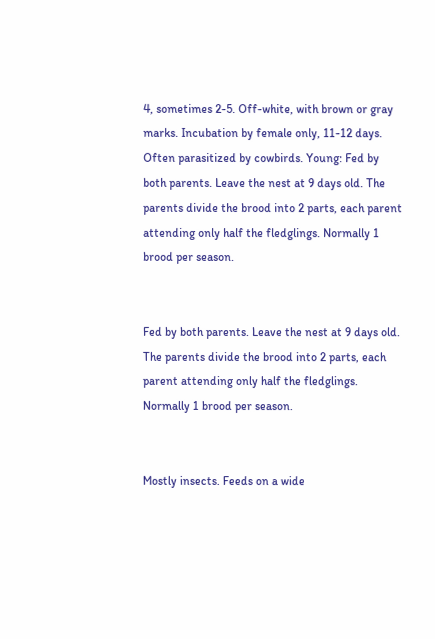4, sometimes 2-5. Off-white, with brown or gray marks. Incubation by female only, 11-12 days. Often parasitized by cowbirds. Young: Fed by both parents. Leave the nest at 9 days old. The parents divide the brood into 2 parts, each parent attending only half the fledglings. Normally 1 brood per season.


Fed by both parents. Leave the nest at 9 days old. The parents divide the brood into 2 parts, each parent attending only half the fledglings. Normally 1 brood per season.


Mostly insects. Feeds on a wide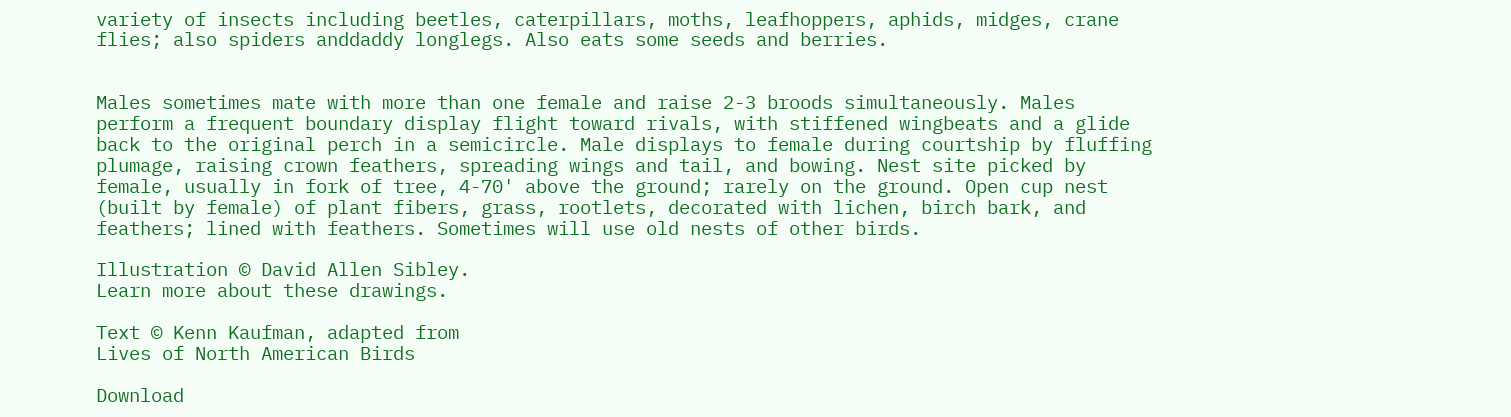variety of insects including beetles, caterpillars, moths, leafhoppers, aphids, midges, crane flies; also spiders anddaddy longlegs. Also eats some seeds and berries.


Males sometimes mate with more than one female and raise 2-3 broods simultaneously. Males perform a frequent boundary display flight toward rivals, with stiffened wingbeats and a glide back to the original perch in a semicircle. Male displays to female during courtship by fluffing plumage, raising crown feathers, spreading wings and tail, and bowing. Nest site picked by female, usually in fork of tree, 4-70' above the ground; rarely on the ground. Open cup nest (built by female) of plant fibers, grass, rootlets, decorated with lichen, birch bark, and feathers; lined with feathers. Sometimes will use old nests of other birds.

Illustration © David Allen Sibley.
Learn more about these drawings.

Text © Kenn Kaufman, adapted from
Lives of North American Birds

Download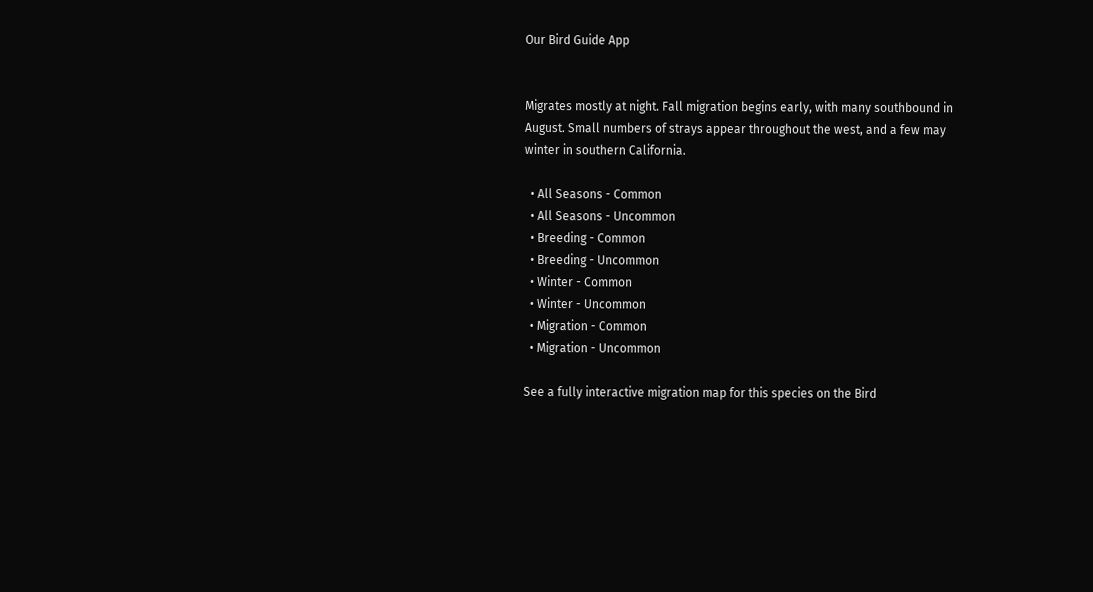Our Bird Guide App


Migrates mostly at night. Fall migration begins early, with many southbound in August. Small numbers of strays appear throughout the west, and a few may winter in southern California.

  • All Seasons - Common
  • All Seasons - Uncommon
  • Breeding - Common
  • Breeding - Uncommon
  • Winter - Common
  • Winter - Uncommon
  • Migration - Common
  • Migration - Uncommon

See a fully interactive migration map for this species on the Bird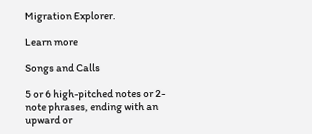Migration Explorer.

Learn more

Songs and Calls

5 or 6 high-pitched notes or 2-note phrases, ending with an upward or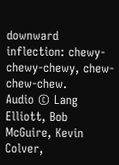downward inflection: chewy-chewy-chewy, chew-chew-chew.
Audio © Lang Elliott, Bob McGuire, Kevin Colver,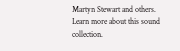Martyn Stewart and others.
Learn more about this sound collection.